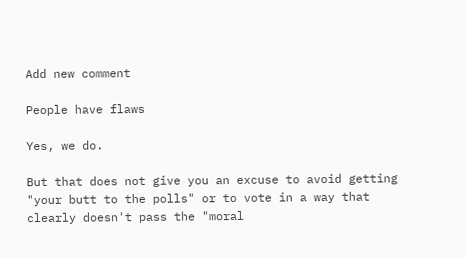Add new comment

People have flaws

Yes, we do.

But that does not give you an excuse to avoid getting "your butt to the polls" or to vote in a way that clearly doesn't pass the "moral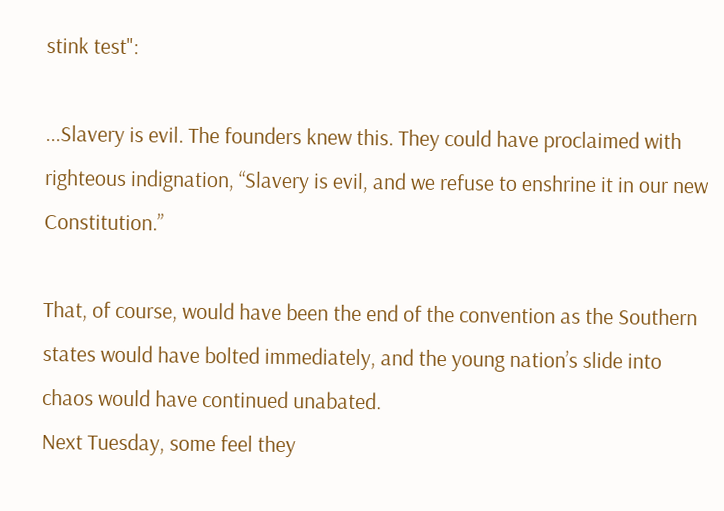stink test":

...Slavery is evil. The founders knew this. They could have proclaimed with righteous indignation, “Slavery is evil, and we refuse to enshrine it in our new Constitution.”

That, of course, would have been the end of the convention as the Southern states would have bolted immediately, and the young nation’s slide into chaos would have continued unabated.
Next Tuesday, some feel they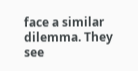face a similar dilemma. They see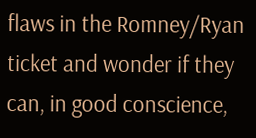flaws in the Romney/Ryan ticket and wonder if they can, in good conscience,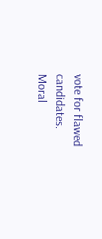vote for flawed candidates.
Moral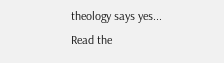theology says yes...
Read the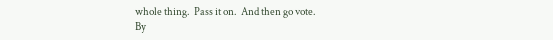whole thing.  Pass it on.  And then go vote.
By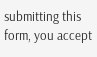submitting this form, you accept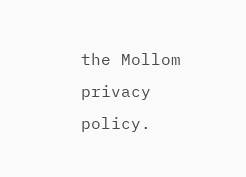the Mollom privacy policy.